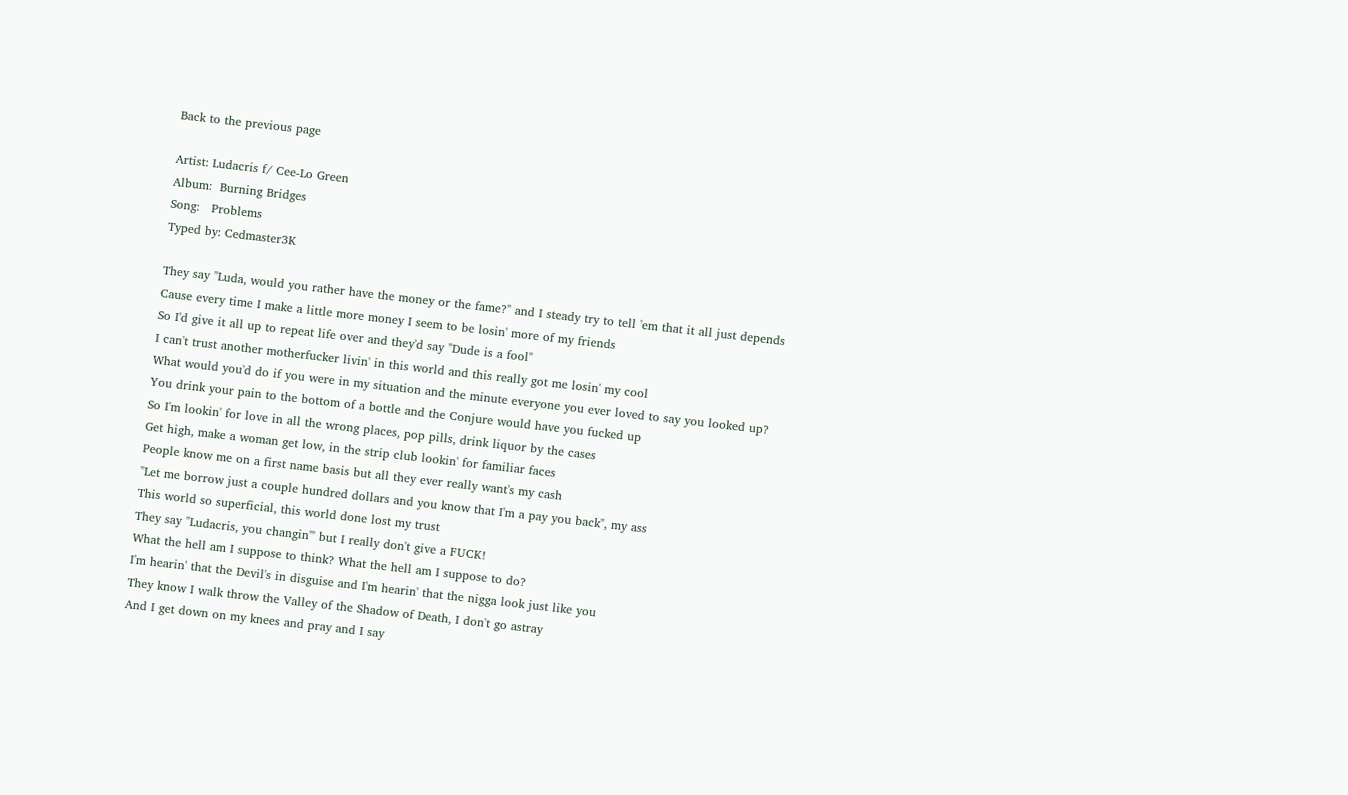Back to the previous page

Artist: Ludacris f/ Cee-Lo Green
Album:  Burning Bridges
Song:   Problems
Typed by: Cedmaster3K

They say "Luda, would you rather have the money or the fame?" and I steady try to tell 'em that it all just depends
Cause every time I make a little more money I seem to be losin' more of my friends
So I'd give it all up to repeat life over and they'd say "Dude is a fool"
I can't trust another motherfucker livin' in this world and this really got me losin' my cool
What would you'd do if you were in my situation and the minute everyone you ever loved to say you looked up?
You drink your pain to the bottom of a bottle and the Conjure would have you fucked up
So I'm lookin' for love in all the wrong places, pop pills, drink liquor by the cases
Get high, make a woman get low, in the strip club lookin' for familiar faces
People know me on a first name basis but all they ever really want's my cash
"Let me borrow just a couple hundred dollars and you know that I'm a pay you back", my ass
This world so superficial, this world done lost my trust
They say "Ludacris, you changin'" but I really don't give a FUCK!
What the hell am I suppose to think? What the hell am I suppose to do?
I'm hearin' that the Devil's in disguise and I'm hearin' that the nigga look just like you
They know I walk throw the Valley of the Shadow of Death, I don't go astray
And I get down on my knees and pray and I say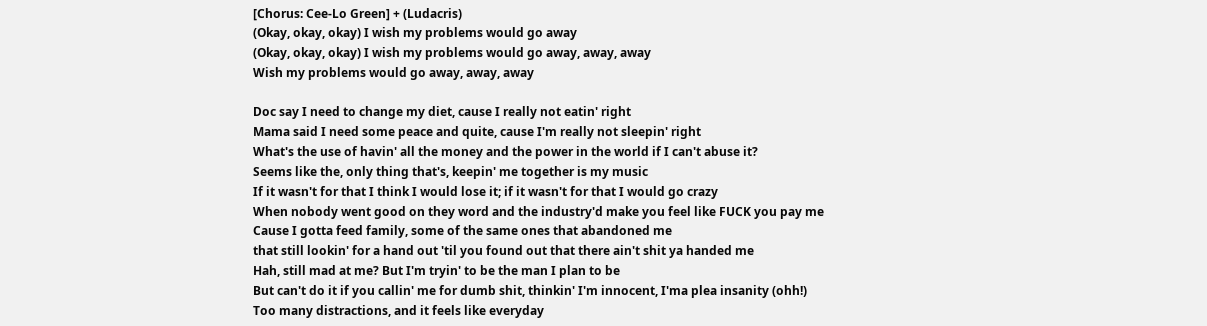[Chorus: Cee-Lo Green] + (Ludacris)
(Okay, okay, okay) I wish my problems would go away
(Okay, okay, okay) I wish my problems would go away, away, away
Wish my problems would go away, away, away

Doc say I need to change my diet, cause I really not eatin' right
Mama said I need some peace and quite, cause I'm really not sleepin' right
What's the use of havin' all the money and the power in the world if I can't abuse it?
Seems like the, only thing that's, keepin' me together is my music
If it wasn't for that I think I would lose it; if it wasn't for that I would go crazy
When nobody went good on they word and the industry'd make you feel like FUCK you pay me
Cause I gotta feed family, some of the same ones that abandoned me
that still lookin' for a hand out 'til you found out that there ain't shit ya handed me
Hah, still mad at me? But I'm tryin' to be the man I plan to be
But can't do it if you callin' me for dumb shit, thinkin' I'm innocent, I'ma plea insanity (ohh!)
Too many distractions, and it feels like everyday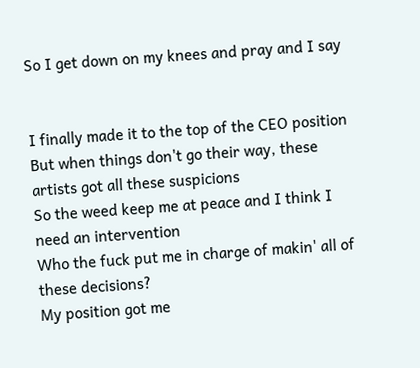So I get down on my knees and pray and I say


I finally made it to the top of the CEO position
But when things don't go their way, these artists got all these suspicions
So the weed keep me at peace and I think I need an intervention
Who the fuck put me in charge of makin' all of these decisions?
My position got me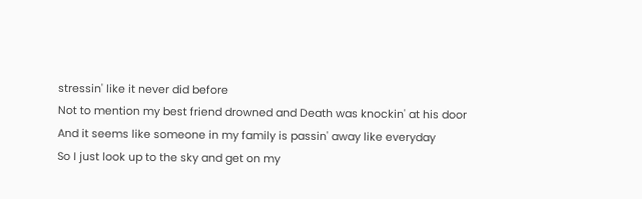stressin' like it never did before
Not to mention my best friend drowned and Death was knockin' at his door
And it seems like someone in my family is passin' away like everyday
So I just look up to the sky and get on my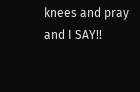knees and pray and I SAY!!